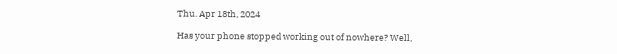Thu. Apr 18th, 2024

Has your phone stopped working out of nowhere? Well,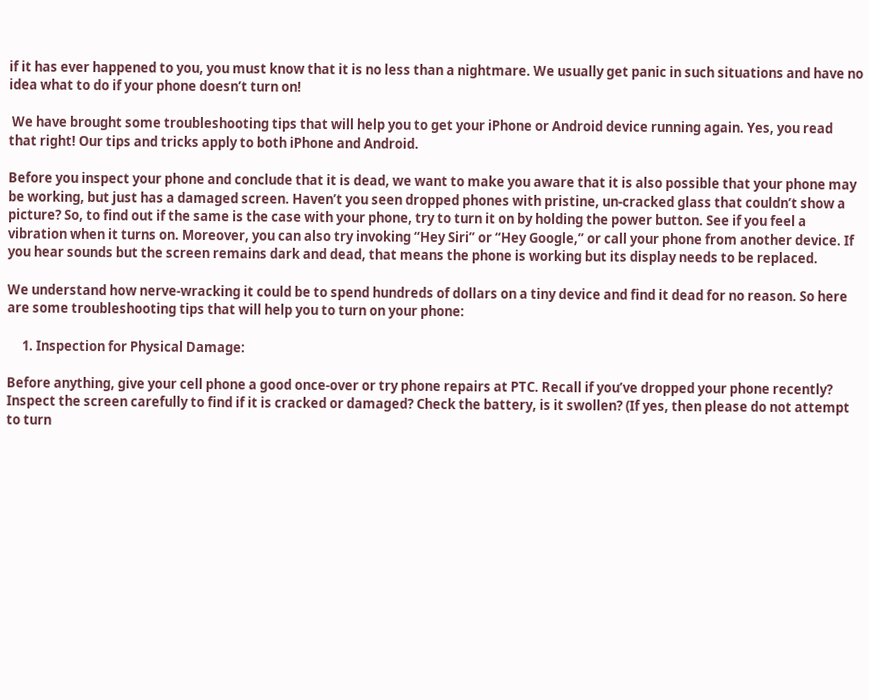if it has ever happened to you, you must know that it is no less than a nightmare. We usually get panic in such situations and have no idea what to do if your phone doesn’t turn on!

 We have brought some troubleshooting tips that will help you to get your iPhone or Android device running again. Yes, you read that right! Our tips and tricks apply to both iPhone and Android.

Before you inspect your phone and conclude that it is dead, we want to make you aware that it is also possible that your phone may be working, but just has a damaged screen. Haven’t you seen dropped phones with pristine, un-cracked glass that couldn’t show a picture? So, to find out if the same is the case with your phone, try to turn it on by holding the power button. See if you feel a vibration when it turns on. Moreover, you can also try invoking “Hey Siri” or “Hey Google,” or call your phone from another device. If you hear sounds but the screen remains dark and dead, that means the phone is working but its display needs to be replaced.

We understand how nerve-wracking it could be to spend hundreds of dollars on a tiny device and find it dead for no reason. So here are some troubleshooting tips that will help you to turn on your phone:

     1. Inspection for Physical Damage:

Before anything, give your cell phone a good once-over or try phone repairs at PTC. Recall if you’ve dropped your phone recently? Inspect the screen carefully to find if it is cracked or damaged? Check the battery, is it swollen? (If yes, then please do not attempt to turn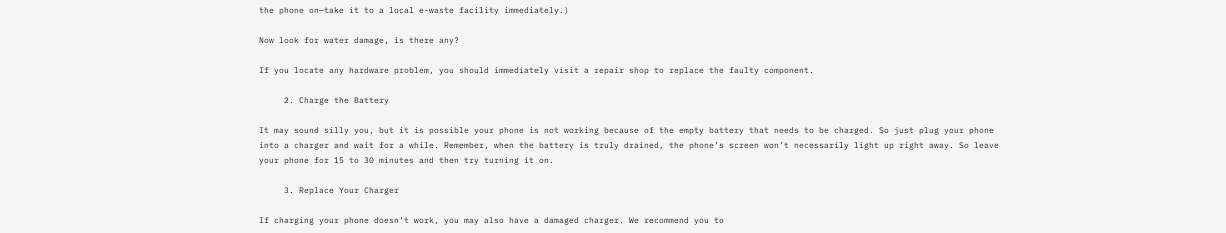the phone on—take it to a local e-waste facility immediately.)

Now look for water damage, is there any?

If you locate any hardware problem, you should immediately visit a repair shop to replace the faulty component.

     2. Charge the Battery

It may sound silly you, but it is possible your phone is not working because of the empty battery that needs to be charged. So just plug your phone into a charger and wait for a while. Remember, when the battery is truly drained, the phone’s screen won’t necessarily light up right away. So leave your phone for 15 to 30 minutes and then try turning it on.

     3. Replace Your Charger

If charging your phone doesn’t work, you may also have a damaged charger. We recommend you to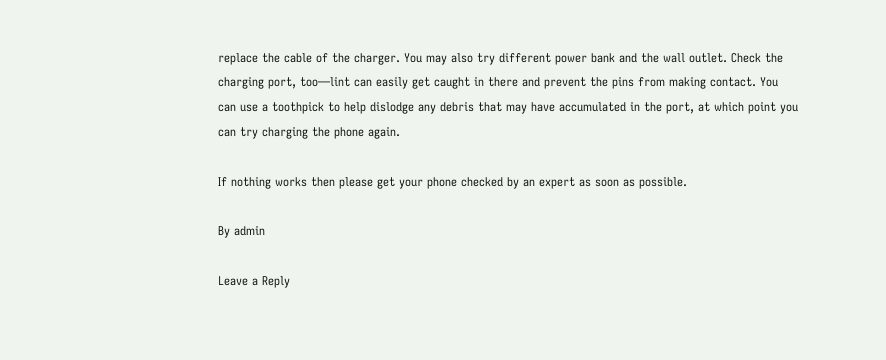replace the cable of the charger. You may also try different power bank and the wall outlet. Check the charging port, too—lint can easily get caught in there and prevent the pins from making contact. You can use a toothpick to help dislodge any debris that may have accumulated in the port, at which point you can try charging the phone again.

If nothing works then please get your phone checked by an expert as soon as possible.

By admin

Leave a Reply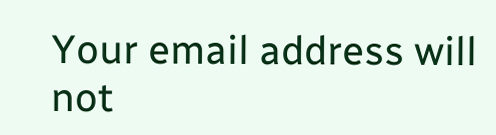Your email address will not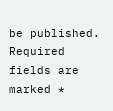be published. Required fields are marked *